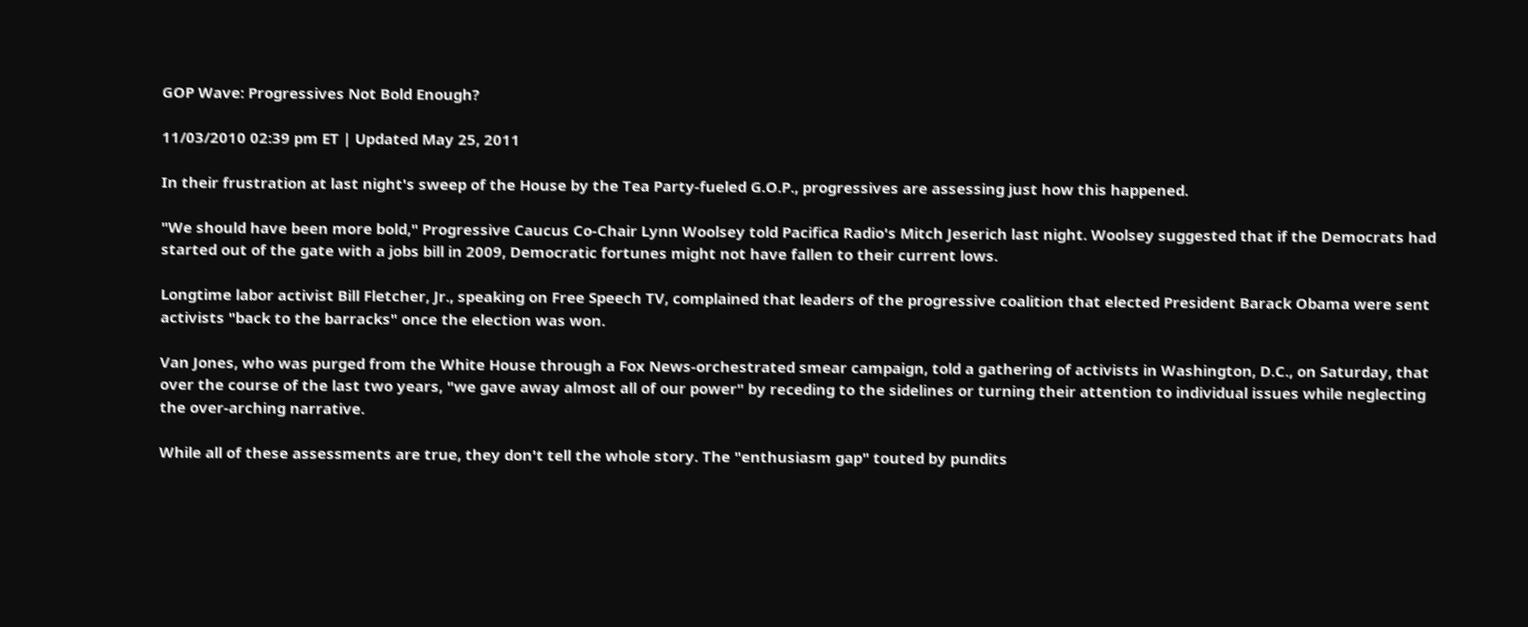GOP Wave: Progressives Not Bold Enough?

11/03/2010 02:39 pm ET | Updated May 25, 2011

In their frustration at last night's sweep of the House by the Tea Party-fueled G.O.P., progressives are assessing just how this happened.

"We should have been more bold," Progressive Caucus Co-Chair Lynn Woolsey told Pacifica Radio's Mitch Jeserich last night. Woolsey suggested that if the Democrats had started out of the gate with a jobs bill in 2009, Democratic fortunes might not have fallen to their current lows.

Longtime labor activist Bill Fletcher, Jr., speaking on Free Speech TV, complained that leaders of the progressive coalition that elected President Barack Obama were sent activists "back to the barracks" once the election was won.

Van Jones, who was purged from the White House through a Fox News-orchestrated smear campaign, told a gathering of activists in Washington, D.C., on Saturday, that over the course of the last two years, "we gave away almost all of our power" by receding to the sidelines or turning their attention to individual issues while neglecting the over-arching narrative.

While all of these assessments are true, they don't tell the whole story. The "enthusiasm gap" touted by pundits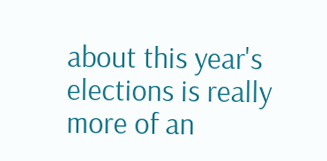about this year's elections is really more of an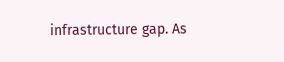infrastructure gap. As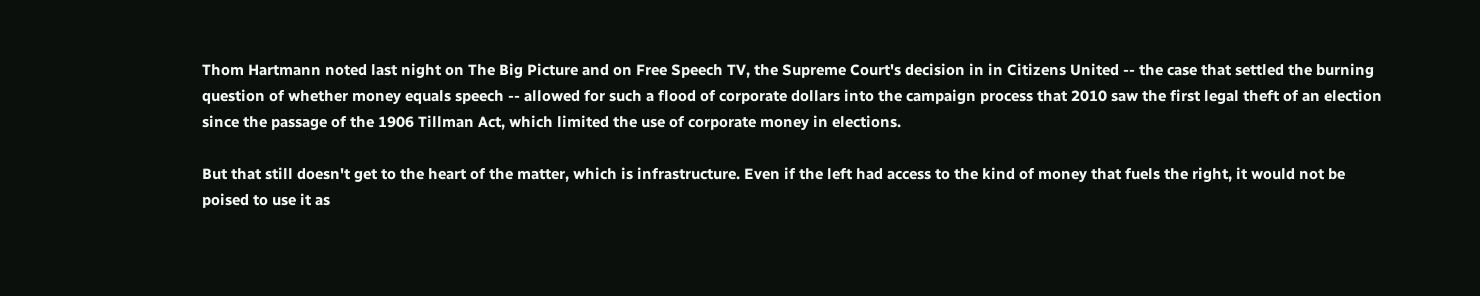Thom Hartmann noted last night on The Big Picture and on Free Speech TV, the Supreme Court's decision in in Citizens United -- the case that settled the burning question of whether money equals speech -- allowed for such a flood of corporate dollars into the campaign process that 2010 saw the first legal theft of an election since the passage of the 1906 Tillman Act, which limited the use of corporate money in elections.

But that still doesn't get to the heart of the matter, which is infrastructure. Even if the left had access to the kind of money that fuels the right, it would not be poised to use it as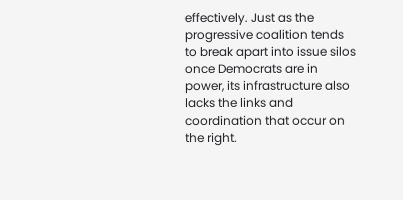effectively. Just as the progressive coalition tends to break apart into issue silos once Democrats are in power, its infrastructure also lacks the links and coordination that occur on the right.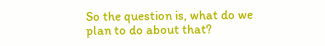So the question is, what do we plan to do about that?